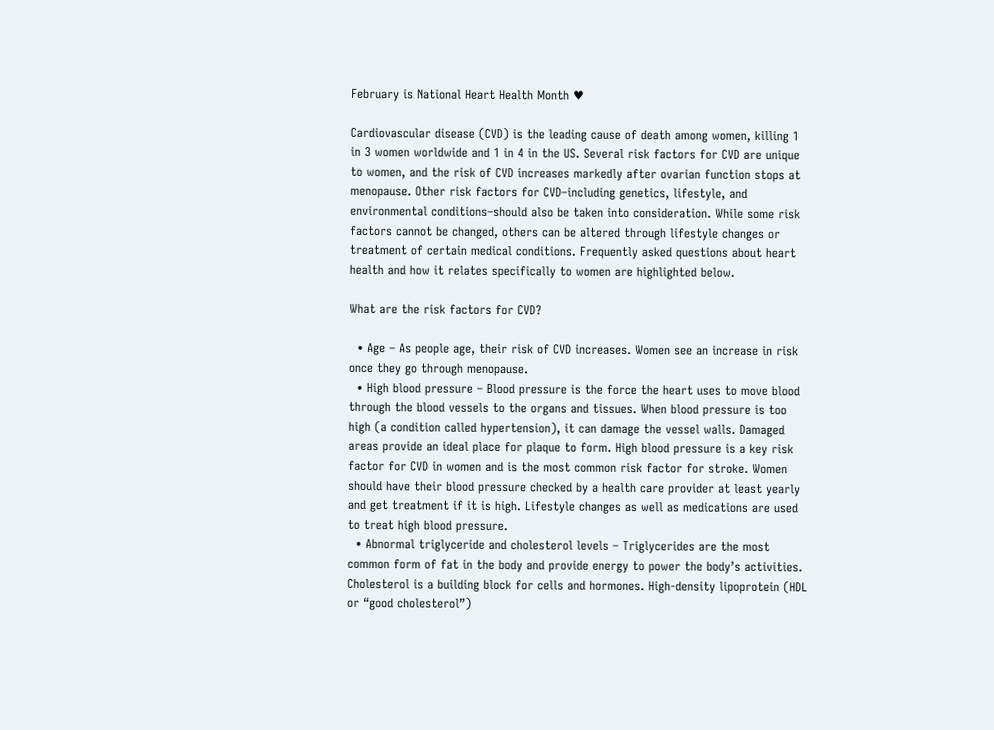February is National Heart Health Month ♥

Cardiovascular disease (CVD) is the leading cause of death among women, killing 1 in 3 women worldwide and 1 in 4 in the US. Several risk factors for CVD are unique to women, and the risk of CVD increases markedly after ovarian function stops at menopause. Other risk factors for CVD–including genetics, lifestyle, and environmental conditions–should also be taken into consideration. While some risk factors cannot be changed, others can be altered through lifestyle changes or treatment of certain medical conditions. Frequently asked questions about heart health and how it relates specifically to women are highlighted below.

What are the risk factors for CVD?

  • Age – As people age, their risk of CVD increases. Women see an increase in risk once they go through menopause.
  • High blood pressure – Blood pressure is the force the heart uses to move blood through the blood vessels to the organs and tissues. When blood pressure is too high (a condition called hypertension), it can damage the vessel walls. Damaged areas provide an ideal place for plaque to form. High blood pressure is a key risk factor for CVD in women and is the most common risk factor for stroke. Women should have their blood pressure checked by a health care provider at least yearly and get treatment if it is high. Lifestyle changes as well as medications are used to treat high blood pressure.
  • Abnormal triglyceride and cholesterol levels – Triglycerides are the most common form of fat in the body and provide energy to power the body’s activities. Cholesterol is a building block for cells and hormones. High-density lipoprotein (HDL or “good cholesterol”)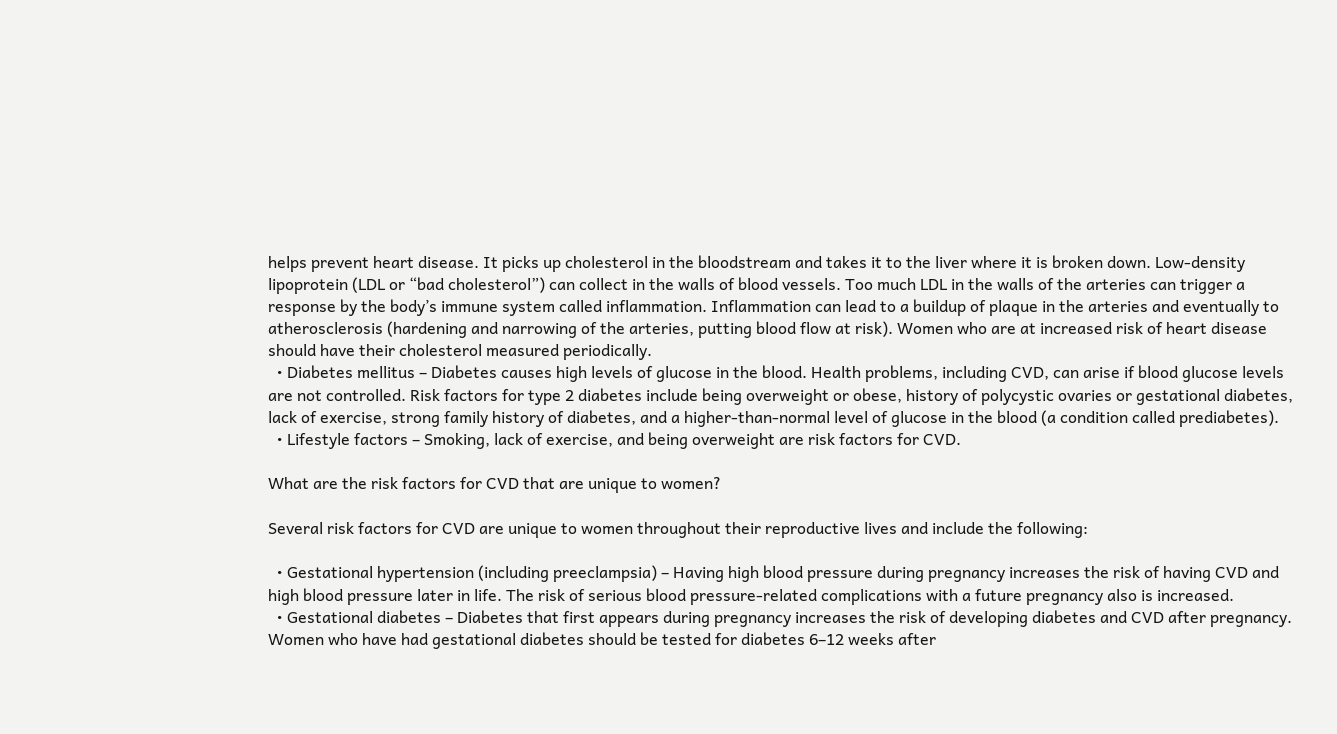helps prevent heart disease. It picks up cholesterol in the bloodstream and takes it to the liver where it is broken down. Low-density lipoprotein (LDL or “bad cholesterol”) can collect in the walls of blood vessels. Too much LDL in the walls of the arteries can trigger a response by the body’s immune system called inflammation. Inflammation can lead to a buildup of plaque in the arteries and eventually to atherosclerosis (hardening and narrowing of the arteries, putting blood flow at risk). Women who are at increased risk of heart disease should have their cholesterol measured periodically.
  • Diabetes mellitus – Diabetes causes high levels of glucose in the blood. Health problems, including CVD, can arise if blood glucose levels are not controlled. Risk factors for type 2 diabetes include being overweight or obese, history of polycystic ovaries or gestational diabetes, lack of exercise, strong family history of diabetes, and a higher-than-normal level of glucose in the blood (a condition called prediabetes).
  • Lifestyle factors – Smoking, lack of exercise, and being overweight are risk factors for CVD.

What are the risk factors for CVD that are unique to women?

Several risk factors for CVD are unique to women throughout their reproductive lives and include the following:

  • Gestational hypertension (including preeclampsia) – Having high blood pressure during pregnancy increases the risk of having CVD and high blood pressure later in life. The risk of serious blood pressure-related complications with a future pregnancy also is increased.
  • Gestational diabetes – Diabetes that first appears during pregnancy increases the risk of developing diabetes and CVD after pregnancy. Women who have had gestational diabetes should be tested for diabetes 6–12 weeks after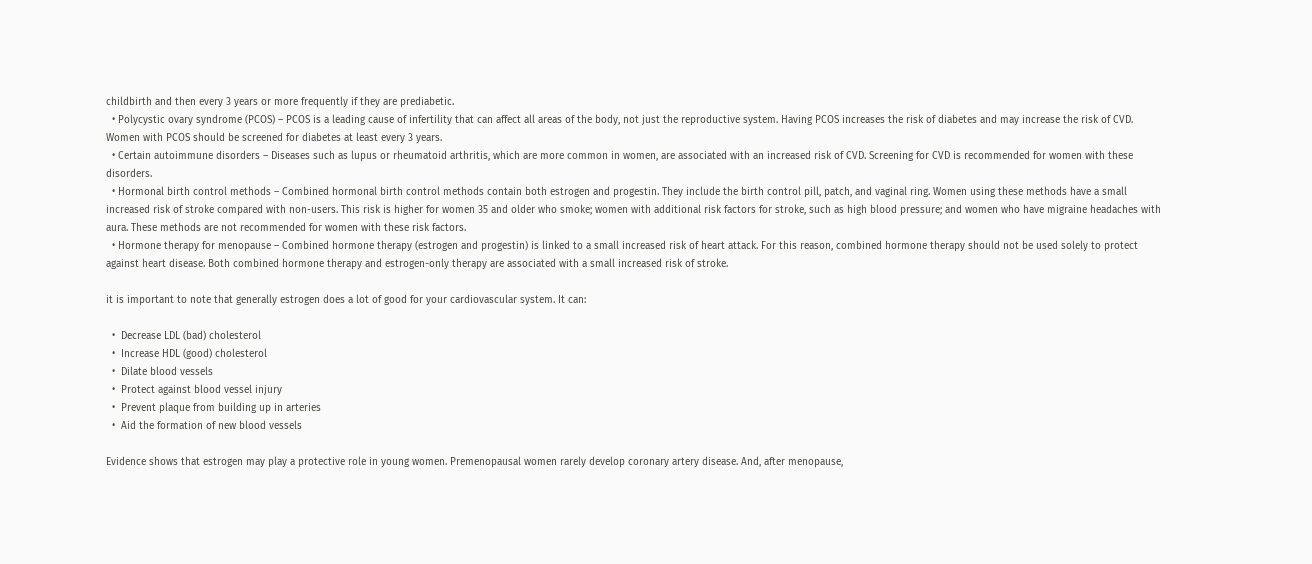childbirth and then every 3 years or more frequently if they are prediabetic.
  • Polycystic ovary syndrome (PCOS) – PCOS is a leading cause of infertility that can affect all areas of the body, not just the reproductive system. Having PCOS increases the risk of diabetes and may increase the risk of CVD. Women with PCOS should be screened for diabetes at least every 3 years.
  • Certain autoimmune disorders – Diseases such as lupus or rheumatoid arthritis, which are more common in women, are associated with an increased risk of CVD. Screening for CVD is recommended for women with these disorders.
  • Hormonal birth control methods – Combined hormonal birth control methods contain both estrogen and progestin. They include the birth control pill, patch, and vaginal ring. Women using these methods have a small increased risk of stroke compared with non-users. This risk is higher for women 35 and older who smoke; women with additional risk factors for stroke, such as high blood pressure; and women who have migraine headaches with aura. These methods are not recommended for women with these risk factors.
  • Hormone therapy for menopause – Combined hormone therapy (estrogen and progestin) is linked to a small increased risk of heart attack. For this reason, combined hormone therapy should not be used solely to protect against heart disease. Both combined hormone therapy and estrogen-only therapy are associated with a small increased risk of stroke.

it is important to note that generally estrogen does a lot of good for your cardiovascular system. It can:

  •  Decrease LDL (bad) cholesterol
  •  Increase HDL (good) cholesterol
  •  Dilate blood vessels
  •  Protect against blood vessel injury
  •  Prevent plaque from building up in arteries
  •  Aid the formation of new blood vessels

Evidence shows that estrogen may play a protective role in young women. Premenopausal women rarely develop coronary artery disease. And, after menopause,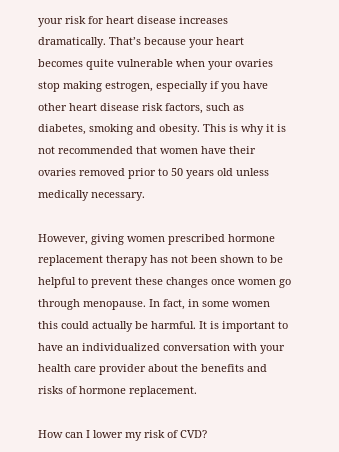your risk for heart disease increases dramatically. That’s because your heart becomes quite vulnerable when your ovaries stop making estrogen, especially if you have other heart disease risk factors, such as diabetes, smoking and obesity. This is why it is not recommended that women have their ovaries removed prior to 50 years old unless medically necessary.

However, giving women prescribed hormone replacement therapy has not been shown to be helpful to prevent these changes once women go through menopause. In fact, in some women this could actually be harmful. It is important to have an individualized conversation with your health care provider about the benefits and risks of hormone replacement.

How can I lower my risk of CVD?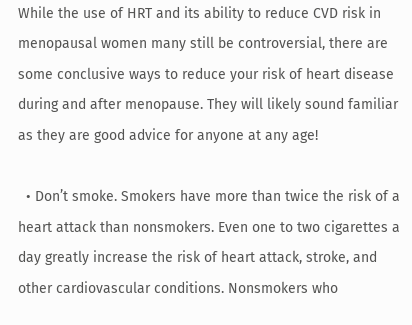While the use of HRT and its ability to reduce CVD risk in menopausal women many still be controversial, there are some conclusive ways to reduce your risk of heart disease during and after menopause. They will likely sound familiar as they are good advice for anyone at any age!

  • Don’t smoke. Smokers have more than twice the risk of a heart attack than nonsmokers. Even one to two cigarettes a day greatly increase the risk of heart attack, stroke, and other cardiovascular conditions. Nonsmokers who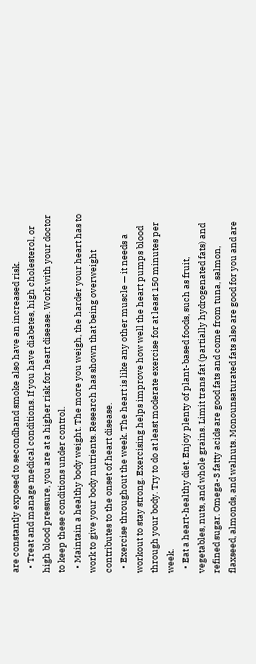are constantly exposed to secondhand smoke also have an increased risk.
  • Treat and manage medical conditions. If you have diabetes, high cholesterol, or high blood pressure, you are at a higher risk for heart disease. Work with your doctor to keep these conditions under control.
  • Maintain a healthy body weight. The more you weigh, the harder your heart has to work to give your body nutrients. Research has shown that being overweight contributes to the onset of heart disease.
  • Exercise throughout the week. The heart is like any other muscle — it needs a workout to stay strong. Exercising helps improve how well the heart pumps blood through your body. Try to do at least moderate exercise for at least 150 minutes per week.
  • Eat a heart-healthy diet. Enjoy plenty of plant-based foods, such as fruit, vegetables, nuts, and whole grains. Limit trans fat (partially hydrogenated fats) and refined sugar. Omega-3 fatty acids are good fats and come from tuna, salmon, flaxseed, almonds, and walnuts. Monounsaturated fats also are good for you and are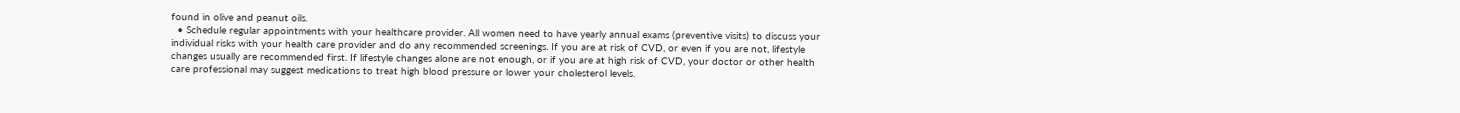found in olive and peanut oils.
  • Schedule regular appointments with your healthcare provider. All women need to have yearly annual exams (preventive visits) to discuss your individual risks with your health care provider and do any recommended screenings. If you are at risk of CVD, or even if you are not, lifestyle changes usually are recommended first. If lifestyle changes alone are not enough, or if you are at high risk of CVD, your doctor or other health care professional may suggest medications to treat high blood pressure or lower your cholesterol levels.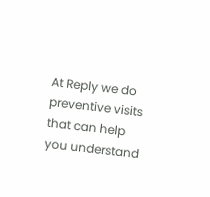At Reply we do preventive visits that can help you understand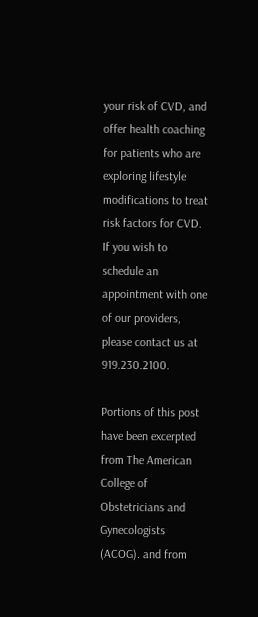your risk of CVD, and offer health coaching for patients who are exploring lifestyle modifications to treat risk factors for CVD. If you wish to schedule an appointment with one of our providers, please contact us at 919.230.2100.

Portions of this post have been excerpted from The American College of Obstetricians and Gynecologists (ACOG). and from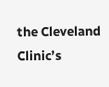the Cleveland Clinic’s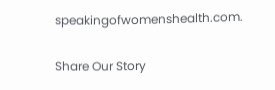speakingofwomenshealth.com.

Share Our Story